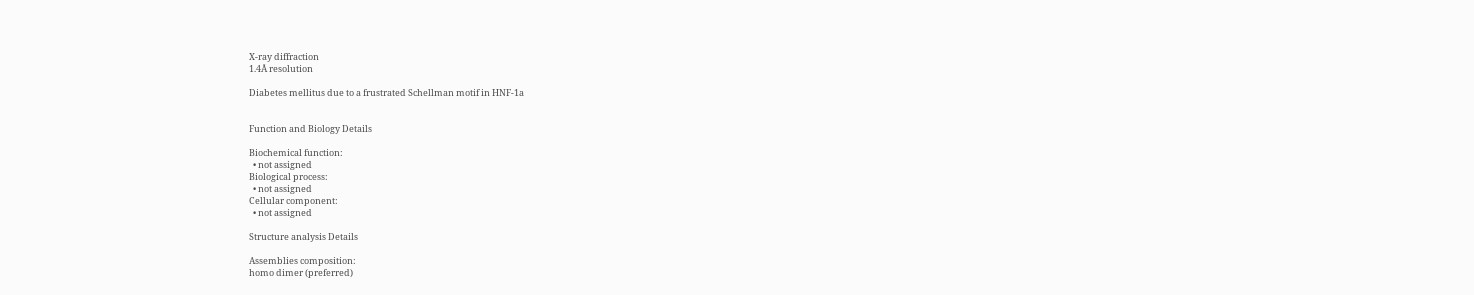X-ray diffraction
1.4Å resolution

Diabetes mellitus due to a frustrated Schellman motif in HNF-1a


Function and Biology Details

Biochemical function:
  • not assigned
Biological process:
  • not assigned
Cellular component:
  • not assigned

Structure analysis Details

Assemblies composition:
homo dimer (preferred)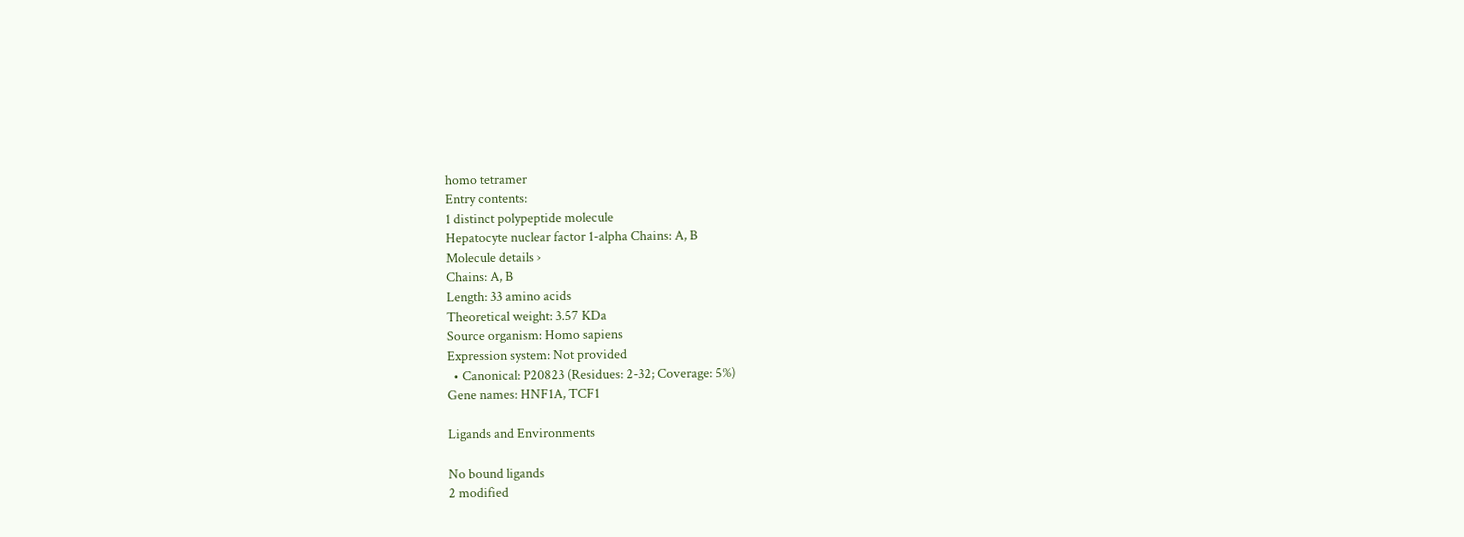homo tetramer
Entry contents:
1 distinct polypeptide molecule
Hepatocyte nuclear factor 1-alpha Chains: A, B
Molecule details ›
Chains: A, B
Length: 33 amino acids
Theoretical weight: 3.57 KDa
Source organism: Homo sapiens
Expression system: Not provided
  • Canonical: P20823 (Residues: 2-32; Coverage: 5%)
Gene names: HNF1A, TCF1

Ligands and Environments

No bound ligands
2 modified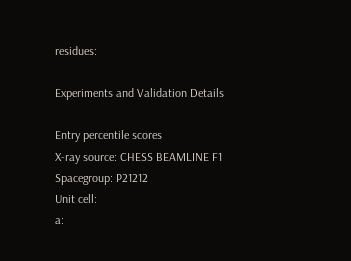residues:

Experiments and Validation Details

Entry percentile scores
X-ray source: CHESS BEAMLINE F1
Spacegroup: P21212
Unit cell:
a: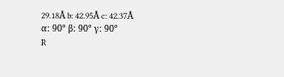29.18Å b: 42.95Å c: 42.37Å
α: 90° β: 90° γ: 90°
R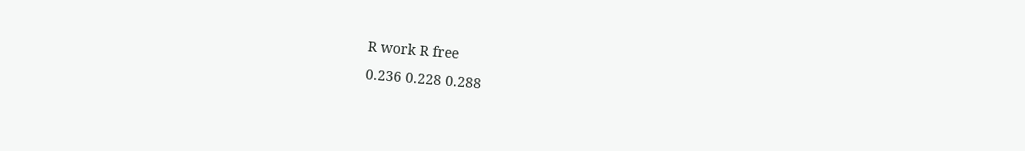R work R free
0.236 0.228 0.288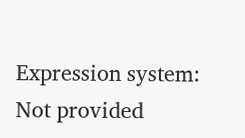Expression system: Not provided